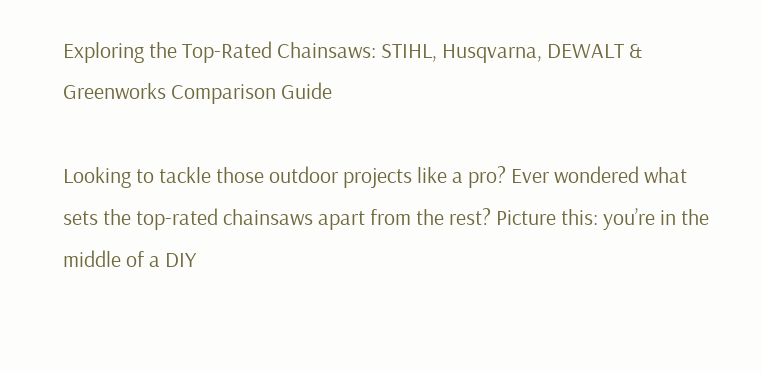Exploring the Top-Rated Chainsaws: STIHL, Husqvarna, DEWALT & Greenworks Comparison Guide

Looking to tackle those outdoor projects like a pro? Ever wondered what sets the top-rated chainsaws apart from the rest? Picture this: you’re in the middle of a DIY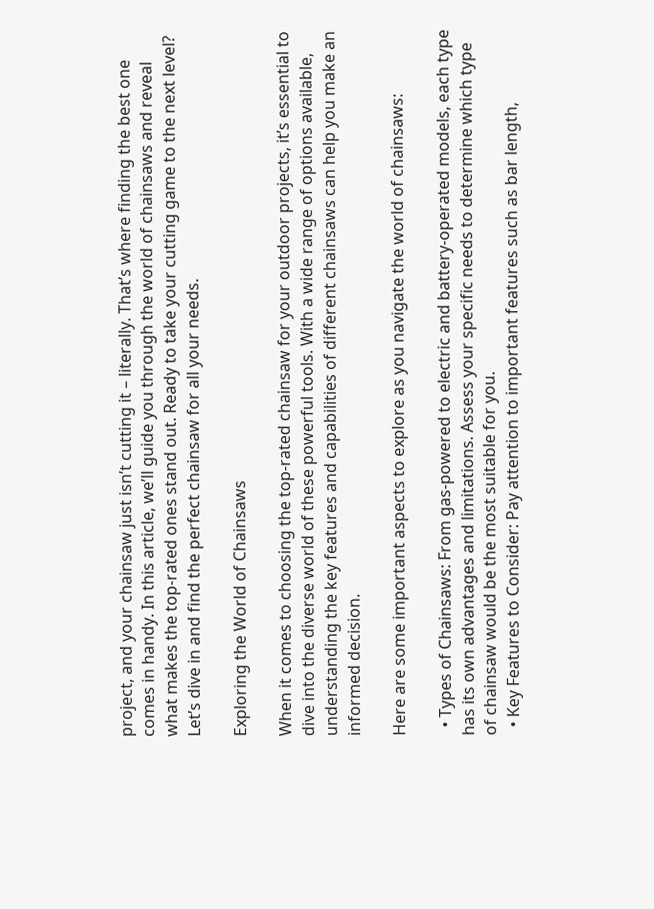project, and your chainsaw just isn’t cutting it – literally. That’s where finding the best one comes in handy. In this article, we’ll guide you through the world of chainsaws and reveal what makes the top-rated ones stand out. Ready to take your cutting game to the next level? Let’s dive in and find the perfect chainsaw for all your needs.

Exploring the World of Chainsaws

When it comes to choosing the top-rated chainsaw for your outdoor projects, it’s essential to dive into the diverse world of these powerful tools. With a wide range of options available, understanding the key features and capabilities of different chainsaws can help you make an informed decision.

Here are some important aspects to explore as you navigate the world of chainsaws:

  • Types of Chainsaws: From gas-powered to electric and battery-operated models, each type has its own advantages and limitations. Assess your specific needs to determine which type of chainsaw would be the most suitable for you.
  • Key Features to Consider: Pay attention to important features such as bar length,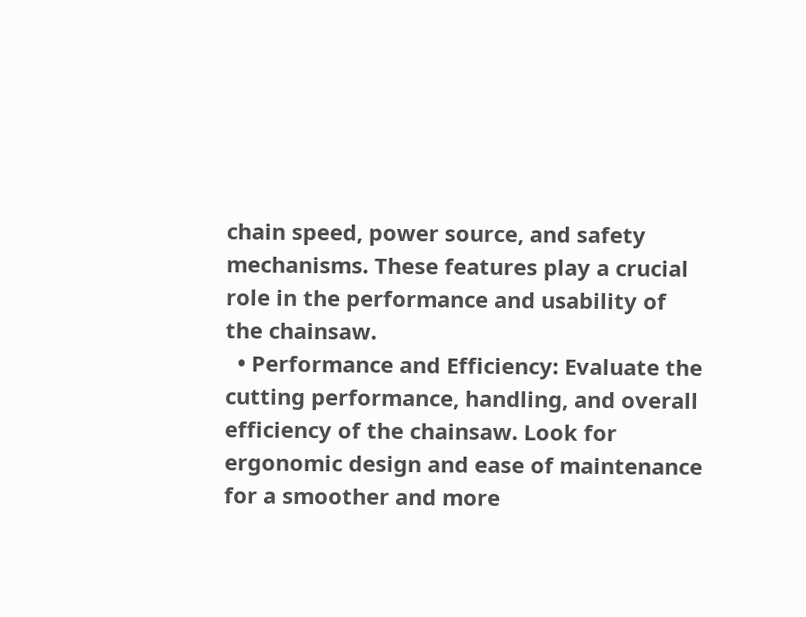chain speed, power source, and safety mechanisms. These features play a crucial role in the performance and usability of the chainsaw.
  • Performance and Efficiency: Evaluate the cutting performance, handling, and overall efficiency of the chainsaw. Look for ergonomic design and ease of maintenance for a smoother and more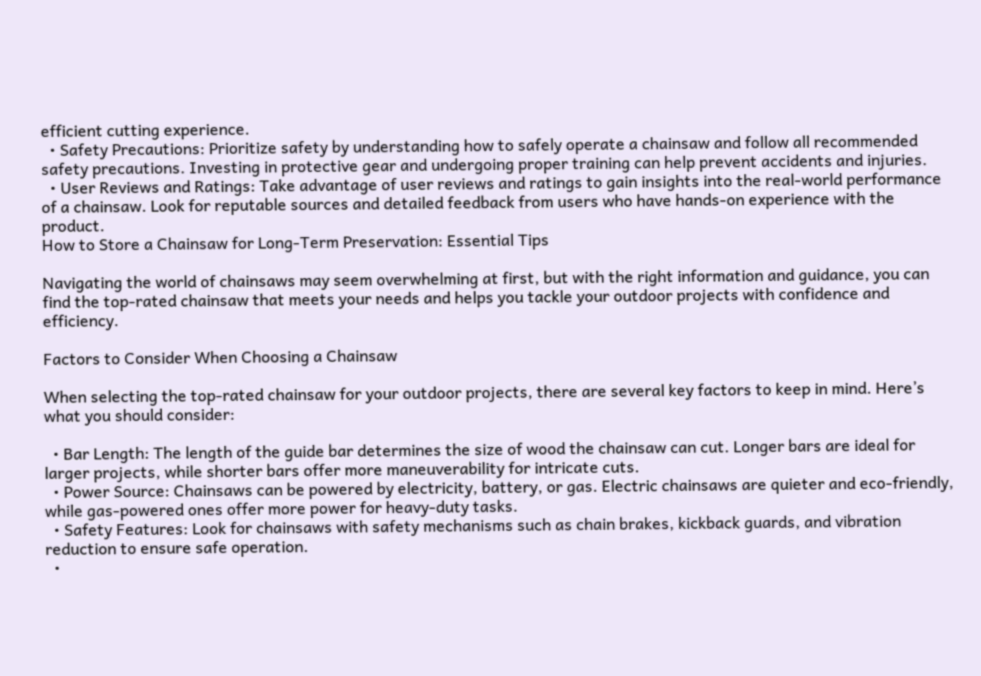efficient cutting experience.
  • Safety Precautions: Prioritize safety by understanding how to safely operate a chainsaw and follow all recommended safety precautions. Investing in protective gear and undergoing proper training can help prevent accidents and injuries.
  • User Reviews and Ratings: Take advantage of user reviews and ratings to gain insights into the real-world performance of a chainsaw. Look for reputable sources and detailed feedback from users who have hands-on experience with the product.
How to Store a Chainsaw for Long-Term Preservation: Essential Tips

Navigating the world of chainsaws may seem overwhelming at first, but with the right information and guidance, you can find the top-rated chainsaw that meets your needs and helps you tackle your outdoor projects with confidence and efficiency.

Factors to Consider When Choosing a Chainsaw

When selecting the top-rated chainsaw for your outdoor projects, there are several key factors to keep in mind. Here’s what you should consider:

  • Bar Length: The length of the guide bar determines the size of wood the chainsaw can cut. Longer bars are ideal for larger projects, while shorter bars offer more maneuverability for intricate cuts.
  • Power Source: Chainsaws can be powered by electricity, battery, or gas. Electric chainsaws are quieter and eco-friendly, while gas-powered ones offer more power for heavy-duty tasks.
  • Safety Features: Look for chainsaws with safety mechanisms such as chain brakes, kickback guards, and vibration reduction to ensure safe operation.
  •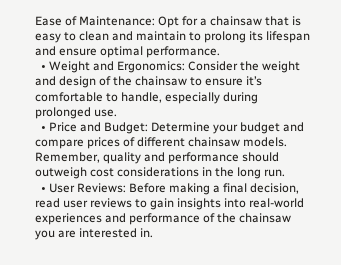Ease of Maintenance: Opt for a chainsaw that is easy to clean and maintain to prolong its lifespan and ensure optimal performance.
  • Weight and Ergonomics: Consider the weight and design of the chainsaw to ensure it’s comfortable to handle, especially during prolonged use.
  • Price and Budget: Determine your budget and compare prices of different chainsaw models. Remember, quality and performance should outweigh cost considerations in the long run.
  • User Reviews: Before making a final decision, read user reviews to gain insights into real-world experiences and performance of the chainsaw you are interested in.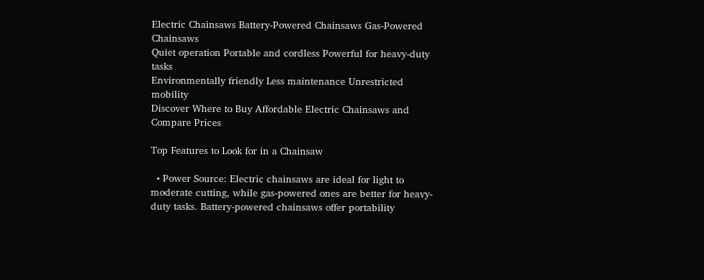Electric Chainsaws Battery-Powered Chainsaws Gas-Powered Chainsaws
Quiet operation Portable and cordless Powerful for heavy-duty tasks
Environmentally friendly Less maintenance Unrestricted mobility
Discover Where to Buy Affordable Electric Chainsaws and Compare Prices

Top Features to Look for in a Chainsaw

  • Power Source: Electric chainsaws are ideal for light to moderate cutting, while gas-powered ones are better for heavy-duty tasks. Battery-powered chainsaws offer portability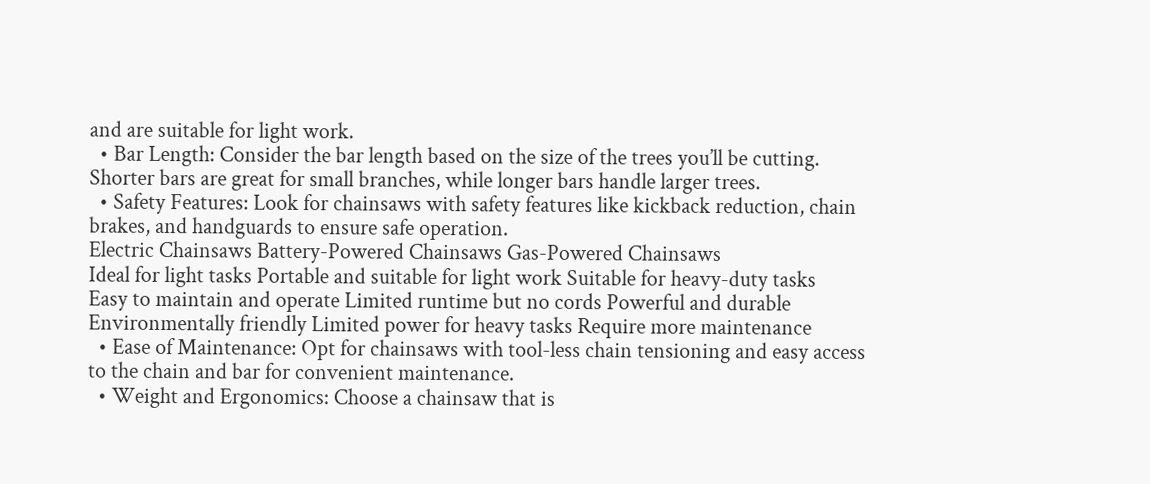and are suitable for light work.
  • Bar Length: Consider the bar length based on the size of the trees you’ll be cutting. Shorter bars are great for small branches, while longer bars handle larger trees.
  • Safety Features: Look for chainsaws with safety features like kickback reduction, chain brakes, and handguards to ensure safe operation.
Electric Chainsaws Battery-Powered Chainsaws Gas-Powered Chainsaws
Ideal for light tasks Portable and suitable for light work Suitable for heavy-duty tasks
Easy to maintain and operate Limited runtime but no cords Powerful and durable
Environmentally friendly Limited power for heavy tasks Require more maintenance
  • Ease of Maintenance: Opt for chainsaws with tool-less chain tensioning and easy access to the chain and bar for convenient maintenance.
  • Weight and Ergonomics: Choose a chainsaw that is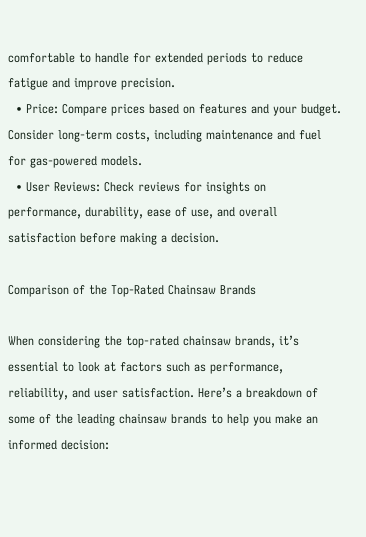comfortable to handle for extended periods to reduce fatigue and improve precision.
  • Price: Compare prices based on features and your budget. Consider long-term costs, including maintenance and fuel for gas-powered models.
  • User Reviews: Check reviews for insights on performance, durability, ease of use, and overall satisfaction before making a decision.

Comparison of the Top-Rated Chainsaw Brands

When considering the top-rated chainsaw brands, it’s essential to look at factors such as performance, reliability, and user satisfaction. Here’s a breakdown of some of the leading chainsaw brands to help you make an informed decision: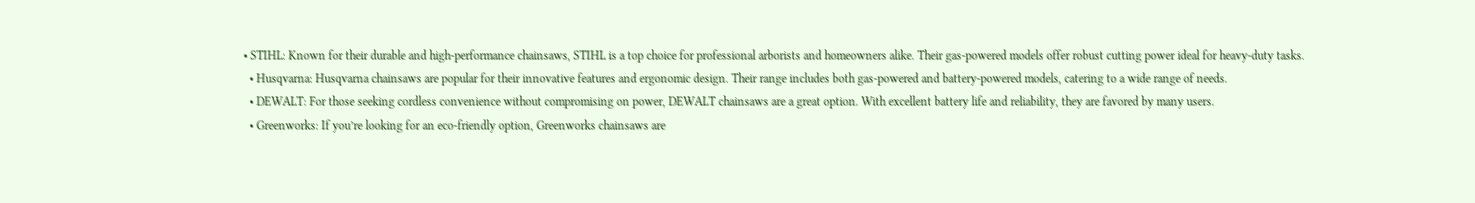• STIHL: Known for their durable and high-performance chainsaws, STIHL is a top choice for professional arborists and homeowners alike. Their gas-powered models offer robust cutting power ideal for heavy-duty tasks.
  • Husqvarna: Husqvarna chainsaws are popular for their innovative features and ergonomic design. Their range includes both gas-powered and battery-powered models, catering to a wide range of needs.
  • DEWALT: For those seeking cordless convenience without compromising on power, DEWALT chainsaws are a great option. With excellent battery life and reliability, they are favored by many users.
  • Greenworks: If you’re looking for an eco-friendly option, Greenworks chainsaws are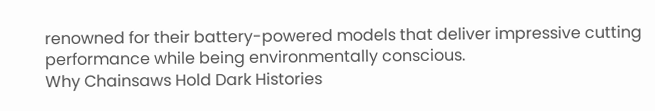renowned for their battery-powered models that deliver impressive cutting performance while being environmentally conscious.
Why Chainsaws Hold Dark Histories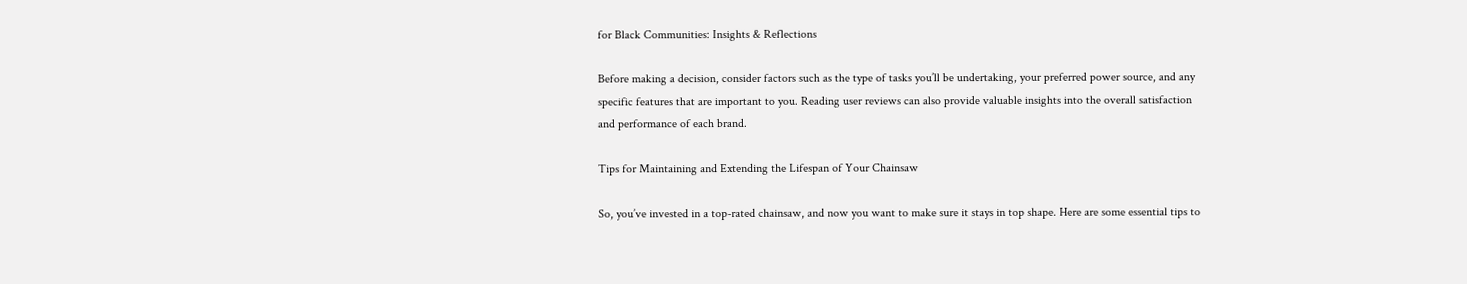for Black Communities: Insights & Reflections

Before making a decision, consider factors such as the type of tasks you’ll be undertaking, your preferred power source, and any specific features that are important to you. Reading user reviews can also provide valuable insights into the overall satisfaction and performance of each brand.

Tips for Maintaining and Extending the Lifespan of Your Chainsaw

So, you’ve invested in a top-rated chainsaw, and now you want to make sure it stays in top shape. Here are some essential tips to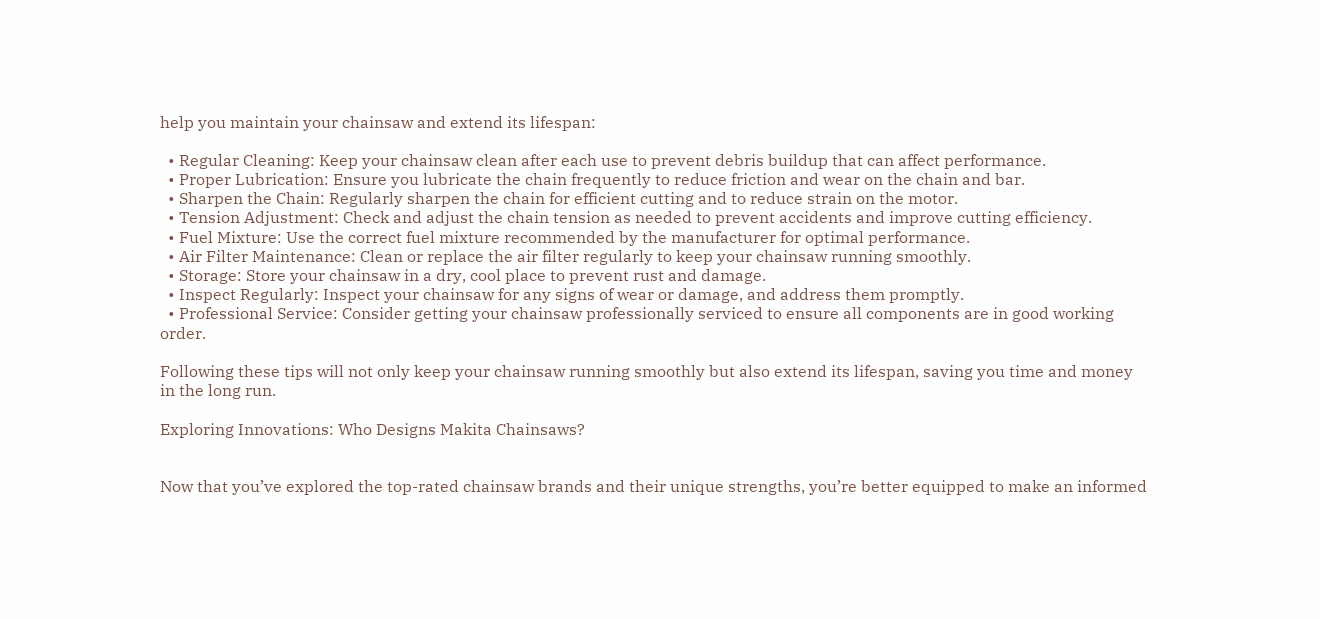help you maintain your chainsaw and extend its lifespan:

  • Regular Cleaning: Keep your chainsaw clean after each use to prevent debris buildup that can affect performance.
  • Proper Lubrication: Ensure you lubricate the chain frequently to reduce friction and wear on the chain and bar.
  • Sharpen the Chain: Regularly sharpen the chain for efficient cutting and to reduce strain on the motor.
  • Tension Adjustment: Check and adjust the chain tension as needed to prevent accidents and improve cutting efficiency.
  • Fuel Mixture: Use the correct fuel mixture recommended by the manufacturer for optimal performance.
  • Air Filter Maintenance: Clean or replace the air filter regularly to keep your chainsaw running smoothly.
  • Storage: Store your chainsaw in a dry, cool place to prevent rust and damage.
  • Inspect Regularly: Inspect your chainsaw for any signs of wear or damage, and address them promptly.
  • Professional Service: Consider getting your chainsaw professionally serviced to ensure all components are in good working order.

Following these tips will not only keep your chainsaw running smoothly but also extend its lifespan, saving you time and money in the long run.

Exploring Innovations: Who Designs Makita Chainsaws?


Now that you’ve explored the top-rated chainsaw brands and their unique strengths, you’re better equipped to make an informed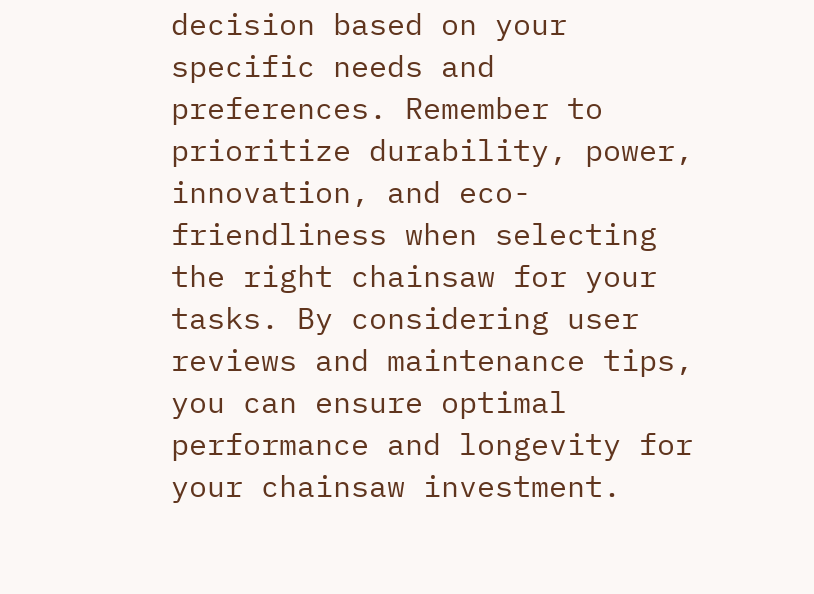decision based on your specific needs and preferences. Remember to prioritize durability, power, innovation, and eco-friendliness when selecting the right chainsaw for your tasks. By considering user reviews and maintenance tips, you can ensure optimal performance and longevity for your chainsaw investment.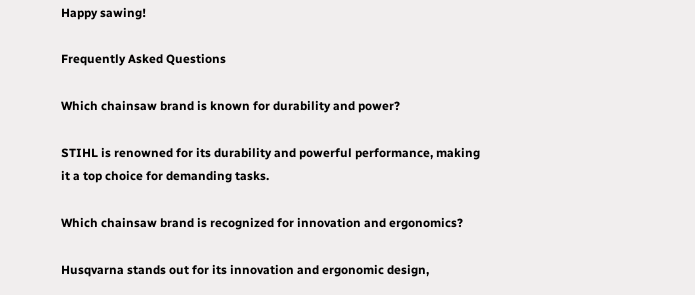Happy sawing!

Frequently Asked Questions

Which chainsaw brand is known for durability and power?

STIHL is renowned for its durability and powerful performance, making it a top choice for demanding tasks.

Which chainsaw brand is recognized for innovation and ergonomics?

Husqvarna stands out for its innovation and ergonomic design,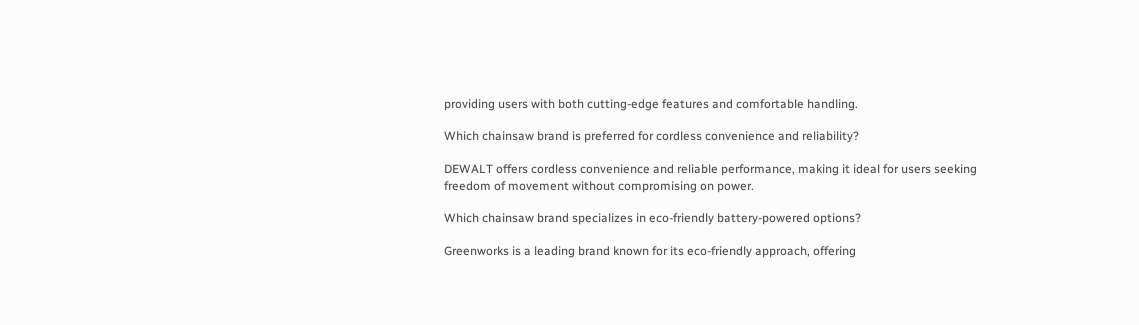providing users with both cutting-edge features and comfortable handling.

Which chainsaw brand is preferred for cordless convenience and reliability?

DEWALT offers cordless convenience and reliable performance, making it ideal for users seeking freedom of movement without compromising on power.

Which chainsaw brand specializes in eco-friendly battery-powered options?

Greenworks is a leading brand known for its eco-friendly approach, offering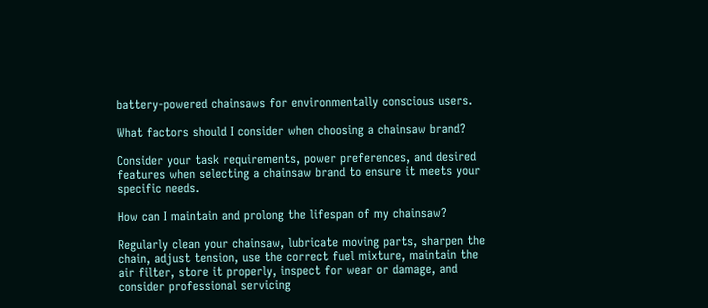battery-powered chainsaws for environmentally conscious users.

What factors should I consider when choosing a chainsaw brand?

Consider your task requirements, power preferences, and desired features when selecting a chainsaw brand to ensure it meets your specific needs.

How can I maintain and prolong the lifespan of my chainsaw?

Regularly clean your chainsaw, lubricate moving parts, sharpen the chain, adjust tension, use the correct fuel mixture, maintain the air filter, store it properly, inspect for wear or damage, and consider professional servicing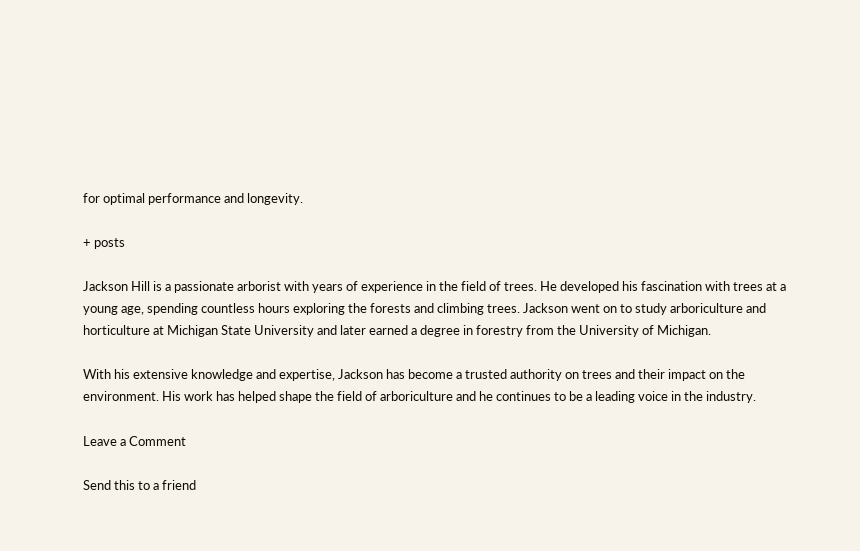for optimal performance and longevity.

+ posts

Jackson Hill is a passionate arborist with years of experience in the field of trees. He developed his fascination with trees at a young age, spending countless hours exploring the forests and climbing trees. Jackson went on to study arboriculture and horticulture at Michigan State University and later earned a degree in forestry from the University of Michigan.

With his extensive knowledge and expertise, Jackson has become a trusted authority on trees and their impact on the environment. His work has helped shape the field of arboriculture and he continues to be a leading voice in the industry.

Leave a Comment

Send this to a friend